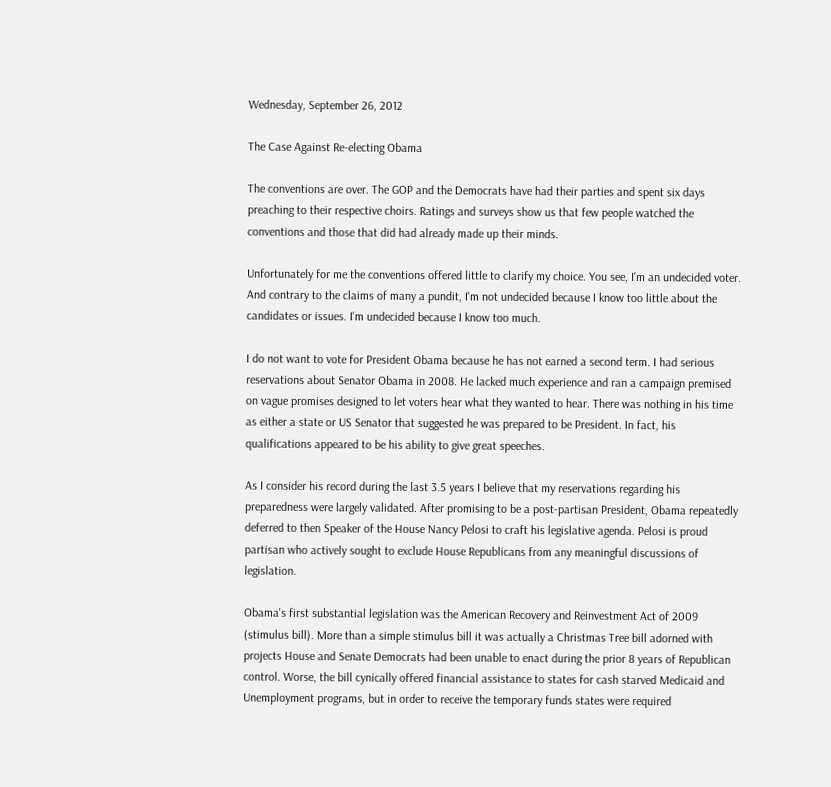Wednesday, September 26, 2012

The Case Against Re-electing Obama

The conventions are over. The GOP and the Democrats have had their parties and spent six days preaching to their respective choirs. Ratings and surveys show us that few people watched the conventions and those that did had already made up their minds.

Unfortunately for me the conventions offered little to clarify my choice. You see, I'm an undecided voter. And contrary to the claims of many a pundit, I'm not undecided because I know too little about the candidates or issues. I'm undecided because I know too much.

I do not want to vote for President Obama because he has not earned a second term. I had serious reservations about Senator Obama in 2008. He lacked much experience and ran a campaign premised on vague promises designed to let voters hear what they wanted to hear. There was nothing in his time as either a state or US Senator that suggested he was prepared to be President. In fact, his qualifications appeared to be his ability to give great speeches.

As I consider his record during the last 3.5 years I believe that my reservations regarding his preparedness were largely validated. After promising to be a post-partisan President, Obama repeatedly deferred to then Speaker of the House Nancy Pelosi to craft his legislative agenda. Pelosi is proud partisan who actively sought to exclude House Republicans from any meaningful discussions of legislation.

Obama's first substantial legislation was the American Recovery and Reinvestment Act of 2009 (stimulus bill). More than a simple stimulus bill it was actually a Christmas Tree bill adorned with projects House and Senate Democrats had been unable to enact during the prior 8 years of Republican control. Worse, the bill cynically offered financial assistance to states for cash starved Medicaid and Unemployment programs, but in order to receive the temporary funds states were required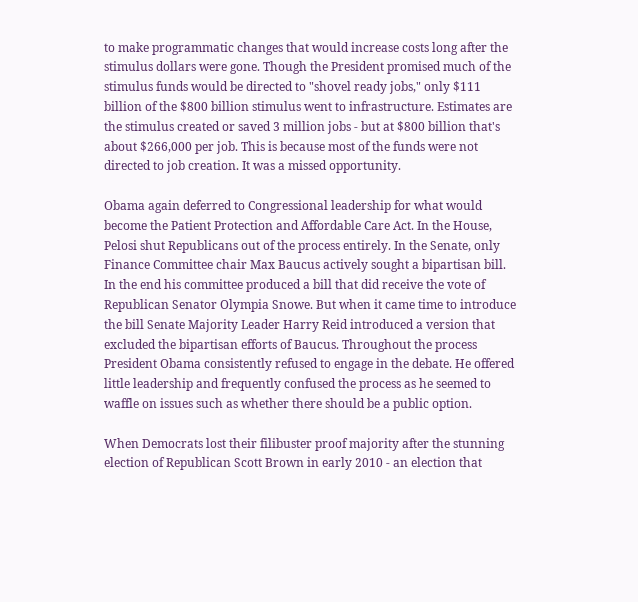to make programmatic changes that would increase costs long after the stimulus dollars were gone. Though the President promised much of the stimulus funds would be directed to "shovel ready jobs," only $111 billion of the $800 billion stimulus went to infrastructure. Estimates are the stimulus created or saved 3 million jobs - but at $800 billion that's about $266,000 per job. This is because most of the funds were not directed to job creation. It was a missed opportunity.

Obama again deferred to Congressional leadership for what would become the Patient Protection and Affordable Care Act. In the House, Pelosi shut Republicans out of the process entirely. In the Senate, only Finance Committee chair Max Baucus actively sought a bipartisan bill. In the end his committee produced a bill that did receive the vote of Republican Senator Olympia Snowe. But when it came time to introduce the bill Senate Majority Leader Harry Reid introduced a version that excluded the bipartisan efforts of Baucus. Throughout the process President Obama consistently refused to engage in the debate. He offered little leadership and frequently confused the process as he seemed to waffle on issues such as whether there should be a public option.

When Democrats lost their filibuster proof majority after the stunning election of Republican Scott Brown in early 2010 - an election that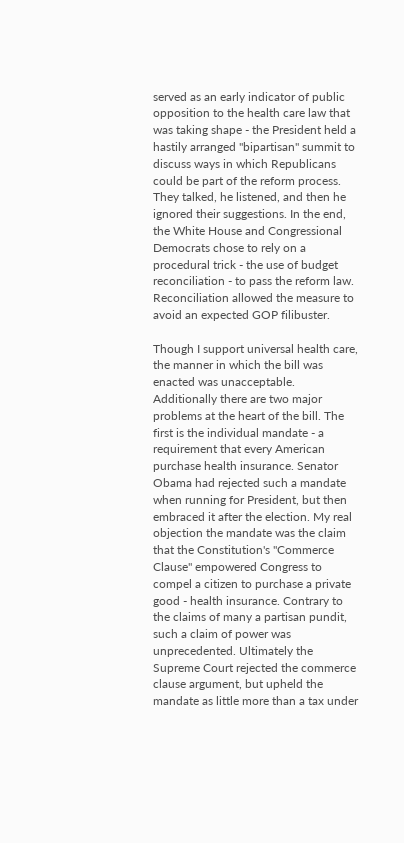served as an early indicator of public opposition to the health care law that was taking shape - the President held a hastily arranged "bipartisan" summit to discuss ways in which Republicans could be part of the reform process. They talked, he listened, and then he ignored their suggestions. In the end, the White House and Congressional Democrats chose to rely on a procedural trick - the use of budget reconciliation - to pass the reform law. Reconciliation allowed the measure to avoid an expected GOP filibuster.

Though I support universal health care, the manner in which the bill was enacted was unacceptable. Additionally there are two major problems at the heart of the bill. The first is the individual mandate - a requirement that every American purchase health insurance. Senator Obama had rejected such a mandate when running for President, but then embraced it after the election. My real objection the mandate was the claim that the Constitution's "Commerce Clause" empowered Congress to compel a citizen to purchase a private good - health insurance. Contrary to the claims of many a partisan pundit, such a claim of power was unprecedented. Ultimately the Supreme Court rejected the commerce clause argument, but upheld the mandate as little more than a tax under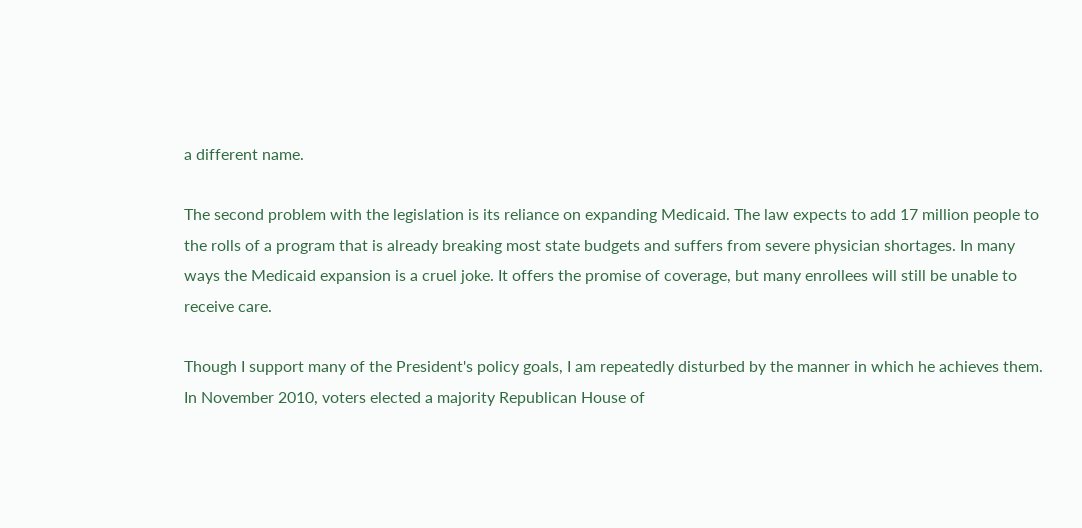a different name.

The second problem with the legislation is its reliance on expanding Medicaid. The law expects to add 17 million people to the rolls of a program that is already breaking most state budgets and suffers from severe physician shortages. In many ways the Medicaid expansion is a cruel joke. It offers the promise of coverage, but many enrollees will still be unable to receive care.

Though I support many of the President's policy goals, I am repeatedly disturbed by the manner in which he achieves them. In November 2010, voters elected a majority Republican House of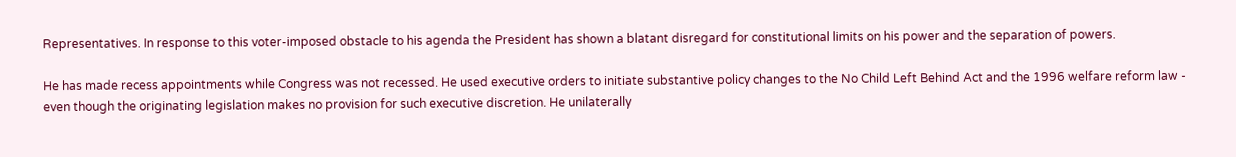Representatives. In response to this voter-imposed obstacle to his agenda the President has shown a blatant disregard for constitutional limits on his power and the separation of powers.

He has made recess appointments while Congress was not recessed. He used executive orders to initiate substantive policy changes to the No Child Left Behind Act and the 1996 welfare reform law - even though the originating legislation makes no provision for such executive discretion. He unilaterally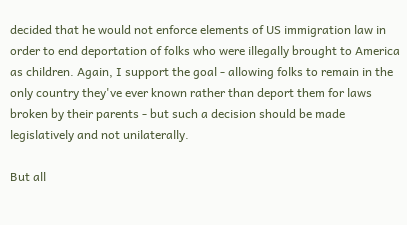decided that he would not enforce elements of US immigration law in order to end deportation of folks who were illegally brought to America as children. Again, I support the goal - allowing folks to remain in the only country they've ever known rather than deport them for laws broken by their parents - but such a decision should be made legislatively and not unilaterally.

But all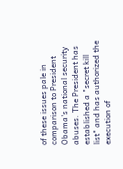of these issues pale in comparison to President Obama's national security abuses. The President has established a "secret kill list" and has authorized the execution of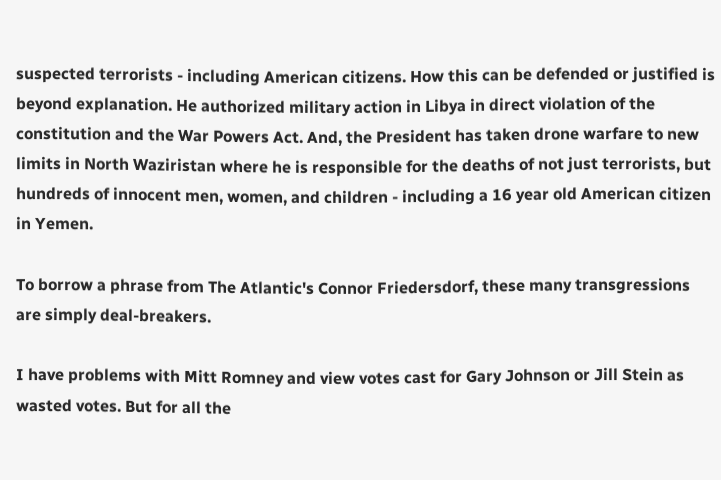suspected terrorists - including American citizens. How this can be defended or justified is beyond explanation. He authorized military action in Libya in direct violation of the constitution and the War Powers Act. And, the President has taken drone warfare to new limits in North Waziristan where he is responsible for the deaths of not just terrorists, but hundreds of innocent men, women, and children - including a 16 year old American citizen in Yemen.

To borrow a phrase from The Atlantic's Connor Friedersdorf, these many transgressions are simply deal-breakers.

I have problems with Mitt Romney and view votes cast for Gary Johnson or Jill Stein as wasted votes. But for all the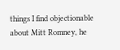things I find objectionable about Mitt Romney, he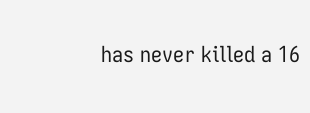has never killed a 16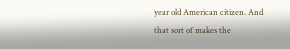year old American citizen. And that sort of makes the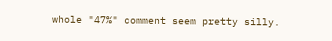whole "47%" comment seem pretty silly.